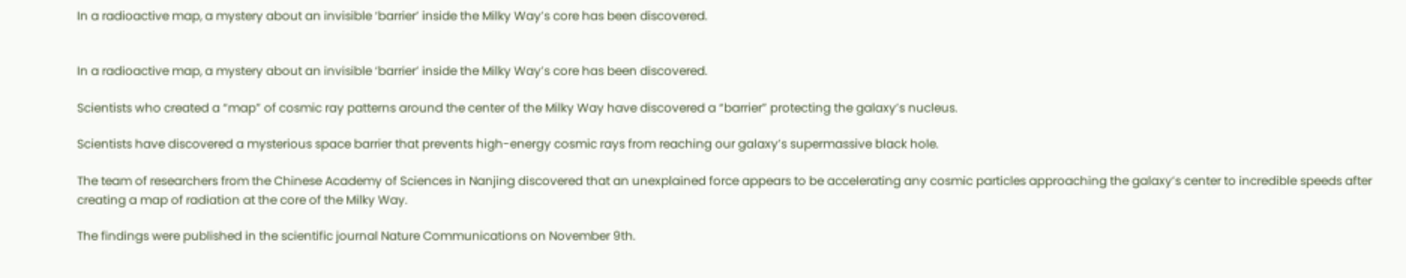In a radioactive map, a mystery about an invisible ‘barrier’ inside the Milky Way’s core has been discovered.


In a radioactive map, a mystery about an invisible ‘barrier’ inside the Milky Way’s core has been discovered.

Scientists who created a “map” of cosmic ray patterns around the center of the Milky Way have discovered a “barrier” protecting the galaxy’s nucleus.

Scientists have discovered a mysterious space barrier that prevents high-energy cosmic rays from reaching our galaxy’s supermassive black hole.

The team of researchers from the Chinese Academy of Sciences in Nanjing discovered that an unexplained force appears to be accelerating any cosmic particles approaching the galaxy’s center to incredible speeds after creating a map of radiation at the core of the Milky Way.

The findings were published in the scientific journal Nature Communications on November 9th.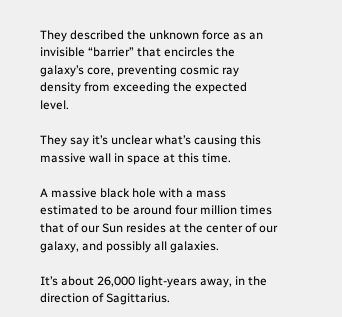They described the unknown force as an invisible “barrier” that encircles the galaxy’s core, preventing cosmic ray density from exceeding the expected level.

They say it’s unclear what’s causing this massive wall in space at this time.

A massive black hole with a mass estimated to be around four million times that of our Sun resides at the center of our galaxy, and possibly all galaxies.

It’s about 26,000 light-years away, in the direction of Sagittarius.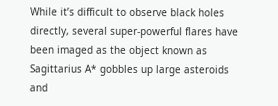While it’s difficult to observe black holes directly, several super-powerful flares have been imaged as the object known as Sagittarius A* gobbles up large asteroids and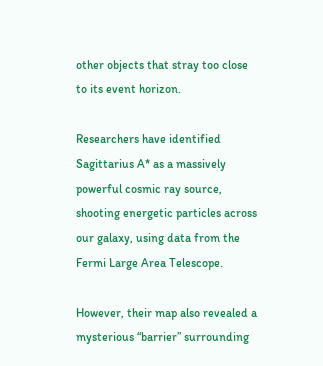other objects that stray too close to its event horizon.

Researchers have identified Sagittarius A* as a massively powerful cosmic ray source, shooting energetic particles across our galaxy, using data from the Fermi Large Area Telescope.

However, their map also revealed a mysterious “barrier” surrounding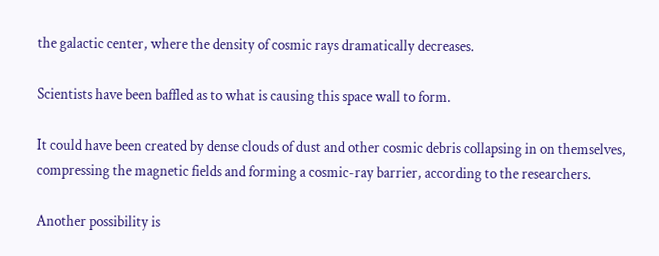the galactic center, where the density of cosmic rays dramatically decreases.

Scientists have been baffled as to what is causing this space wall to form.

It could have been created by dense clouds of dust and other cosmic debris collapsing in on themselves, compressing the magnetic fields and forming a cosmic-ray barrier, according to the researchers.

Another possibility is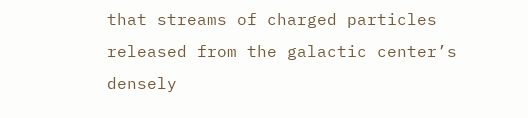that streams of charged particles released from the galactic center’s densely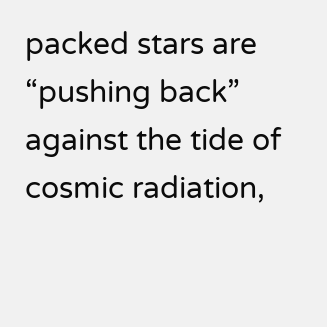packed stars are “pushing back” against the tide of cosmic radiation,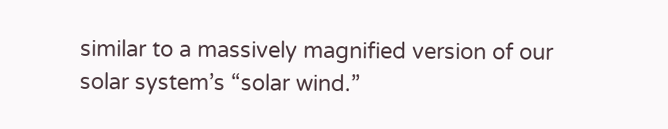similar to a massively magnified version of our solar system’s “solar wind.”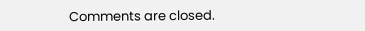Comments are closed.